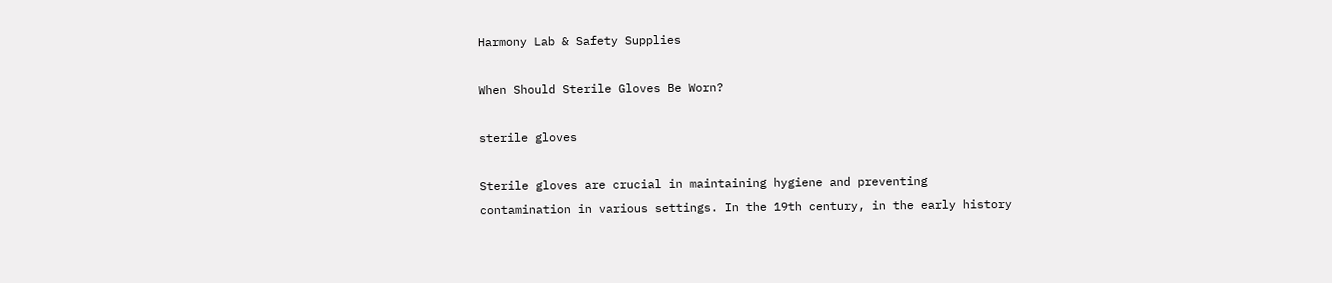Harmony Lab & Safety Supplies

When Should Sterile Gloves Be Worn?

sterile gloves

Sterile gloves are crucial in maintaining hygiene and preventing contamination in various settings. In the 19th century, in the early history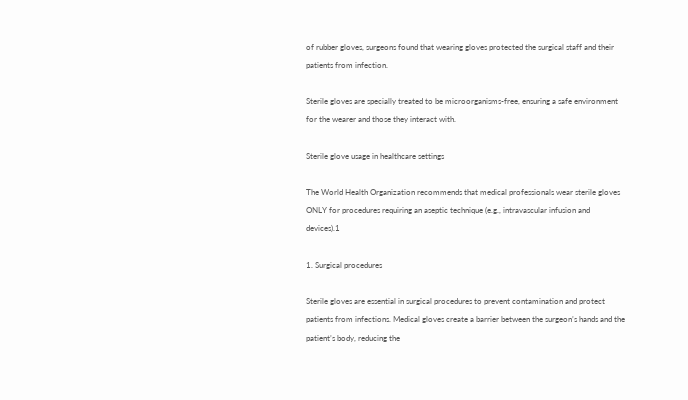of rubber gloves, surgeons found that wearing gloves protected the surgical staff and their patients from infection.

Sterile gloves are specially treated to be microorganisms-free, ensuring a safe environment for the wearer and those they interact with.

Sterile glove usage in healthcare settings

The World Health Organization recommends that medical professionals wear sterile gloves ONLY for procedures requiring an aseptic technique (e.g., intravascular infusion and devices).1

1. Surgical procedures

Sterile gloves are essential in surgical procedures to prevent contamination and protect patients from infections. Medical gloves create a barrier between the surgeon’s hands and the patient’s body, reducing the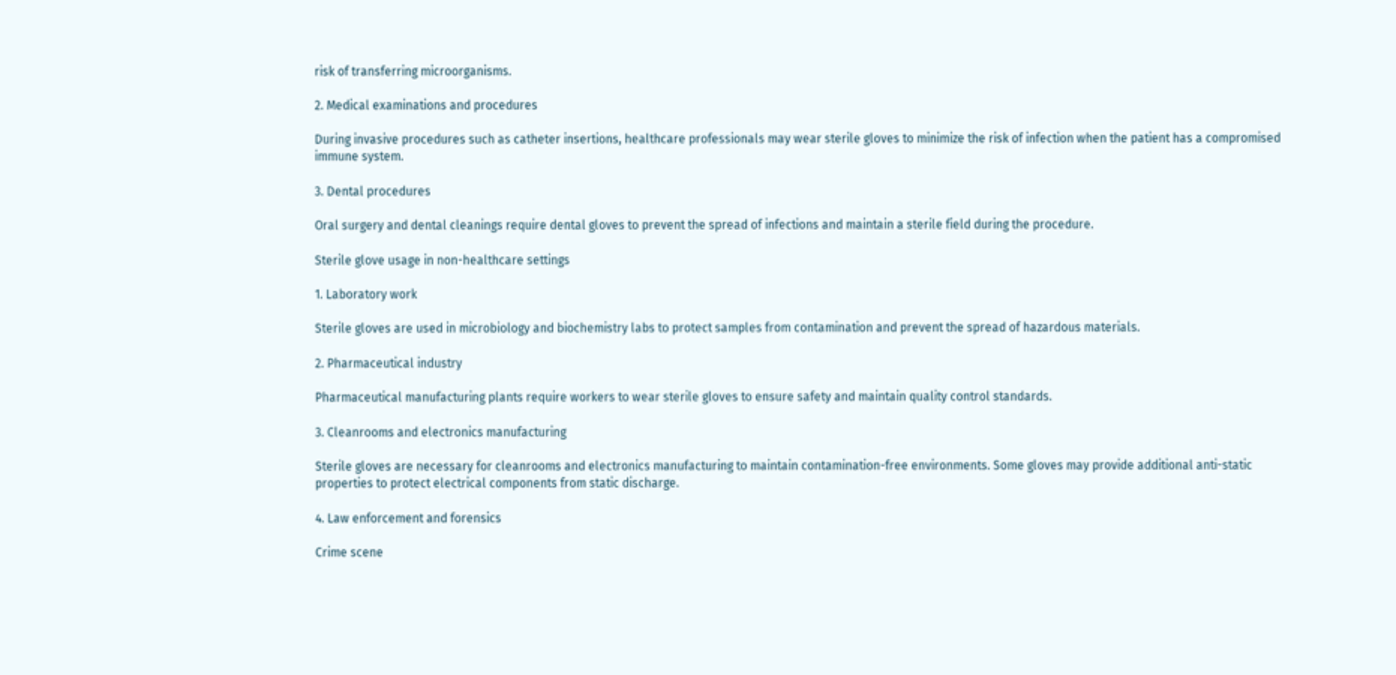risk of transferring microorganisms.

2. Medical examinations and procedures

During invasive procedures such as catheter insertions, healthcare professionals may wear sterile gloves to minimize the risk of infection when the patient has a compromised immune system.

3. Dental procedures

Oral surgery and dental cleanings require dental gloves to prevent the spread of infections and maintain a sterile field during the procedure.

Sterile glove usage in non-healthcare settings

1. Laboratory work

Sterile gloves are used in microbiology and biochemistry labs to protect samples from contamination and prevent the spread of hazardous materials.

2. Pharmaceutical industry

Pharmaceutical manufacturing plants require workers to wear sterile gloves to ensure safety and maintain quality control standards.

3. Cleanrooms and electronics manufacturing

Sterile gloves are necessary for cleanrooms and electronics manufacturing to maintain contamination-free environments. Some gloves may provide additional anti-static properties to protect electrical components from static discharge.

4. Law enforcement and forensics

Crime scene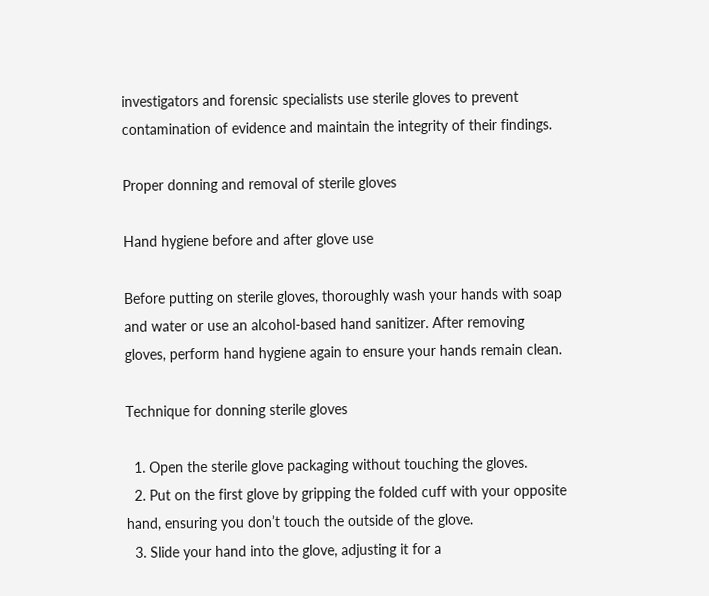investigators and forensic specialists use sterile gloves to prevent contamination of evidence and maintain the integrity of their findings.

Proper donning and removal of sterile gloves

Hand hygiene before and after glove use

Before putting on sterile gloves, thoroughly wash your hands with soap and water or use an alcohol-based hand sanitizer. After removing gloves, perform hand hygiene again to ensure your hands remain clean.

Technique for donning sterile gloves

  1. Open the sterile glove packaging without touching the gloves.
  2. Put on the first glove by gripping the folded cuff with your opposite hand, ensuring you don’t touch the outside of the glove.
  3. Slide your hand into the glove, adjusting it for a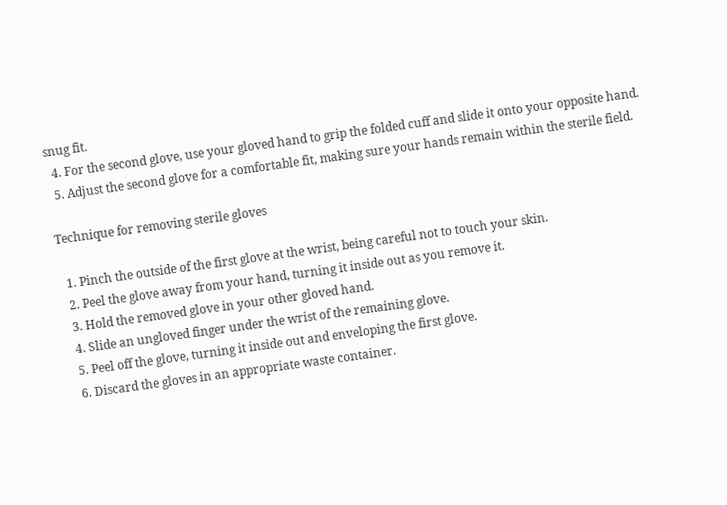snug fit.
  4. For the second glove, use your gloved hand to grip the folded cuff and slide it onto your opposite hand.
  5. Adjust the second glove for a comfortable fit, making sure your hands remain within the sterile field.

Technique for removing sterile gloves

  1. Pinch the outside of the first glove at the wrist, being careful not to touch your skin.
  2. Peel the glove away from your hand, turning it inside out as you remove it.
  3. Hold the removed glove in your other gloved hand.
  4. Slide an ungloved finger under the wrist of the remaining glove.
  5. Peel off the glove, turning it inside out and enveloping the first glove.
  6. Discard the gloves in an appropriate waste container.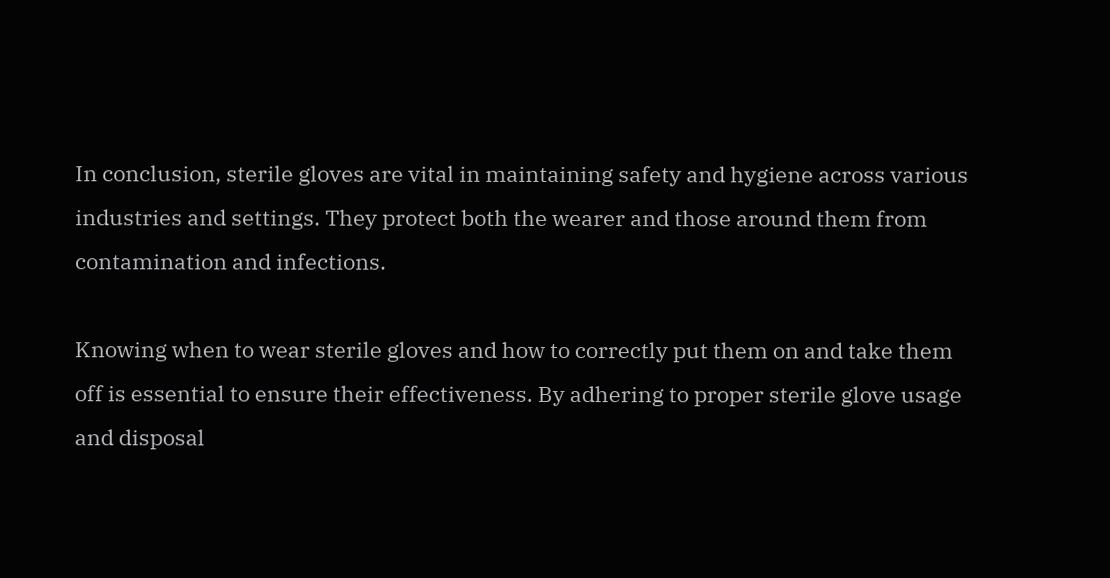In conclusion, sterile gloves are vital in maintaining safety and hygiene across various industries and settings. They protect both the wearer and those around them from contamination and infections.

Knowing when to wear sterile gloves and how to correctly put them on and take them off is essential to ensure their effectiveness. By adhering to proper sterile glove usage and disposal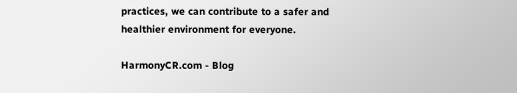practices, we can contribute to a safer and healthier environment for everyone.

HarmonyCR.com - Blog